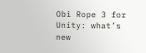Obi Rope 3 for Unity: what’s new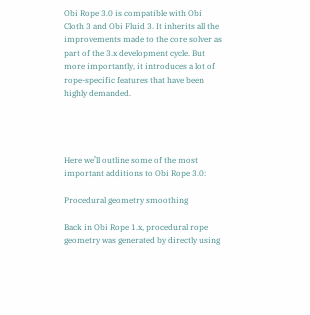Obi Rope 3.0 is compatible with Obi Cloth 3 and Obi Fluid 3. It inherits all the improvements made to the core solver as part of the 3.x development cycle. But more importantly, it introduces a lot of rope-specific features that have been highly demanded.




Here we’ll outline some of the most important additions to Obi Rope 3.0:

Procedural geometry smoothing

Back in Obi Rope 1.x, procedural rope geometry was generated by directly using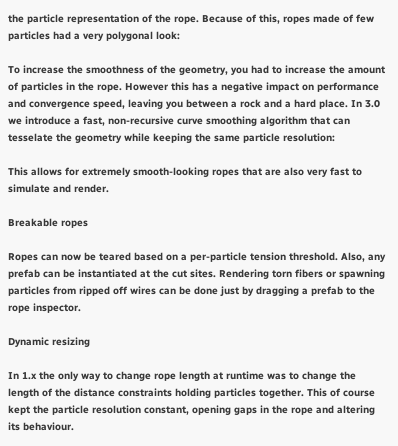the particle representation of the rope. Because of this, ropes made of few particles had a very polygonal look:

To increase the smoothness of the geometry, you had to increase the amount of particles in the rope. However this has a negative impact on performance and convergence speed, leaving you between a rock and a hard place. In 3.0 we introduce a fast, non-recursive curve smoothing algorithm that can tesselate the geometry while keeping the same particle resolution:

This allows for extremely smooth-looking ropes that are also very fast to simulate and render.

Breakable ropes

Ropes can now be teared based on a per-particle tension threshold. Also, any prefab can be instantiated at the cut sites. Rendering torn fibers or spawning particles from ripped off wires can be done just by dragging a prefab to the rope inspector.

Dynamic resizing

In 1.x the only way to change rope length at runtime was to change the length of the distance constraints holding particles together. This of course kept the particle resolution constant, opening gaps in the rope and altering its behaviour.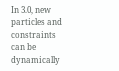In 3.0, new particles and constraints can be dynamically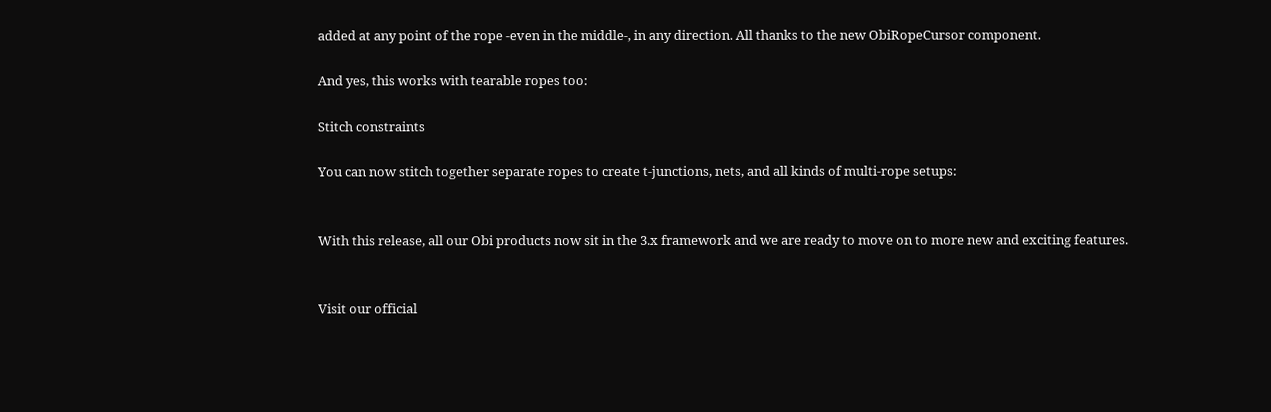added at any point of the rope -even in the middle-, in any direction. All thanks to the new ObiRopeCursor component.

And yes, this works with tearable ropes too:

Stitch constraints

You can now stitch together separate ropes to create t-junctions, nets, and all kinds of multi-rope setups:


With this release, all our Obi products now sit in the 3.x framework and we are ready to move on to more new and exciting features.


Visit our official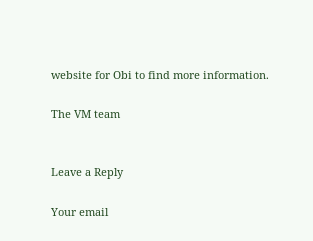website for Obi to find more information.

The VM team


Leave a Reply

Your email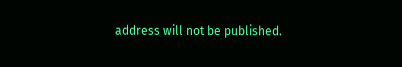address will not be published.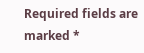Required fields are marked *